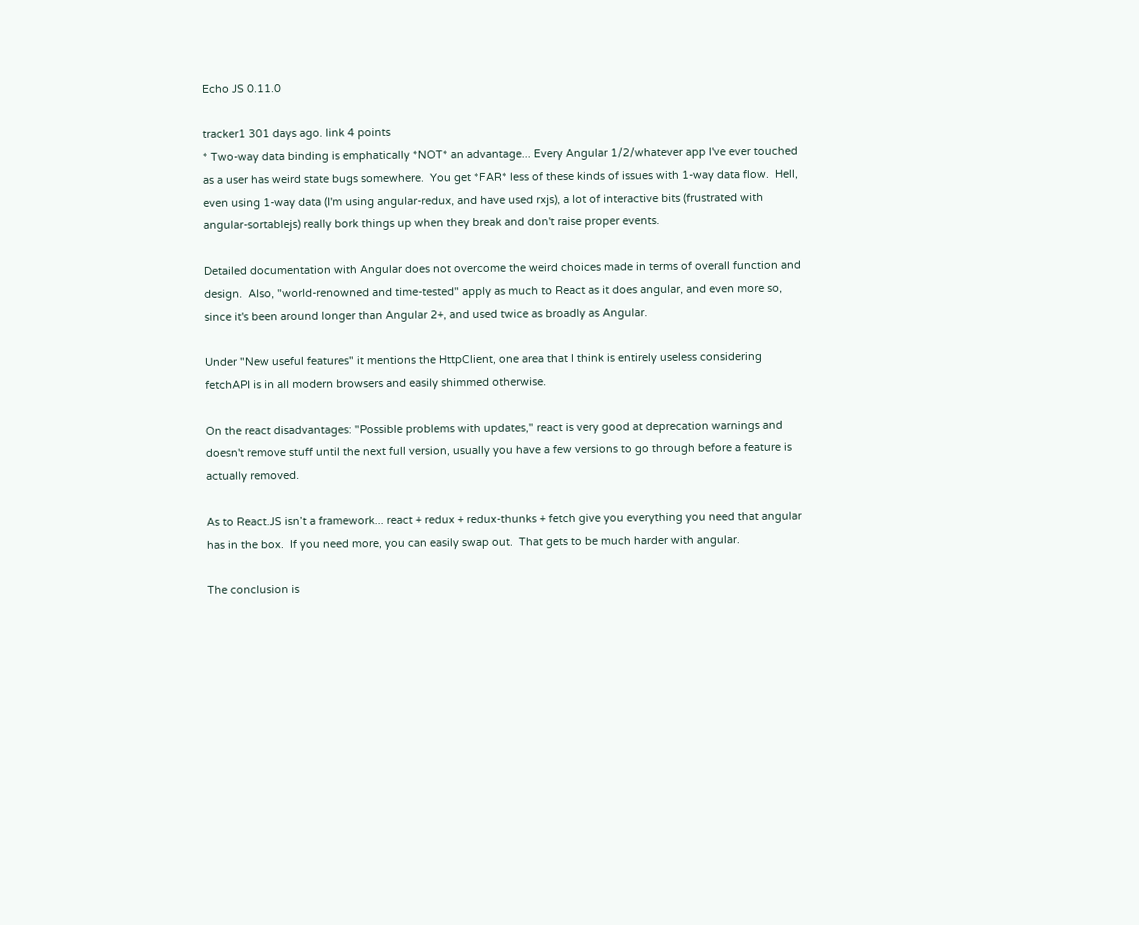Echo JS 0.11.0

tracker1 301 days ago. link 4 points
* Two-way data binding is emphatically *NOT* an advantage... Every Angular 1/2/whatever app I've ever touched as a user has weird state bugs somewhere.  You get *FAR* less of these kinds of issues with 1-way data flow.  Hell, even using 1-way data (I'm using angular-redux, and have used rxjs), a lot of interactive bits (frustrated with angular-sortablejs) really bork things up when they break and don't raise proper events.

Detailed documentation with Angular does not overcome the weird choices made in terms of overall function and design.  Also, "world-renowned and time-tested" apply as much to React as it does angular, and even more so, since it's been around longer than Angular 2+, and used twice as broadly as Angular.

Under "New useful features" it mentions the HttpClient, one area that I think is entirely useless considering fetchAPI is in all modern browsers and easily shimmed otherwise.

On the react disadvantages: "Possible problems with updates," react is very good at deprecation warnings and doesn't remove stuff until the next full version, usually you have a few versions to go through before a feature is actually removed.

As to React.JS isn’t a framework... react + redux + redux-thunks + fetch give you everything you need that angular has in the box.  If you need more, you can easily swap out.  That gets to be much harder with angular.

The conclusion is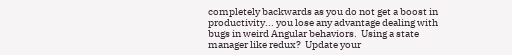completely backwards as you do not get a boost in productivity... you lose any advantage dealing with bugs in weird Angular behaviors.  Using a state manager like redux?  Update your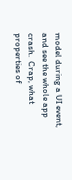model during a UI event, and see the whole app crash.  Crap, what properties of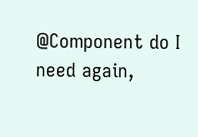@Component do I need again,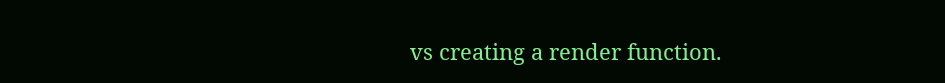vs creating a render function.